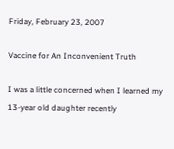Friday, February 23, 2007

Vaccine for An Inconvenient Truth

I was a little concerned when I learned my 13-year old daughter recently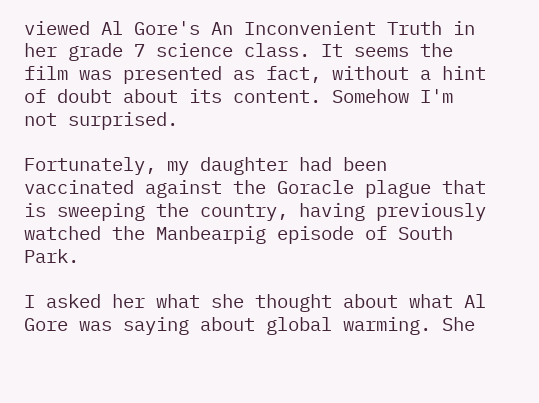viewed Al Gore's An Inconvenient Truth in her grade 7 science class. It seems the film was presented as fact, without a hint of doubt about its content. Somehow I'm not surprised.

Fortunately, my daughter had been vaccinated against the Goracle plague that is sweeping the country, having previously watched the Manbearpig episode of South Park.

I asked her what she thought about what Al Gore was saying about global warming. She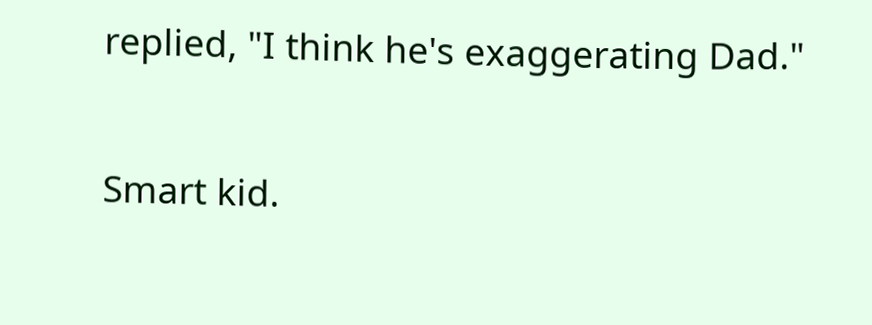replied, "I think he's exaggerating Dad."

Smart kid.